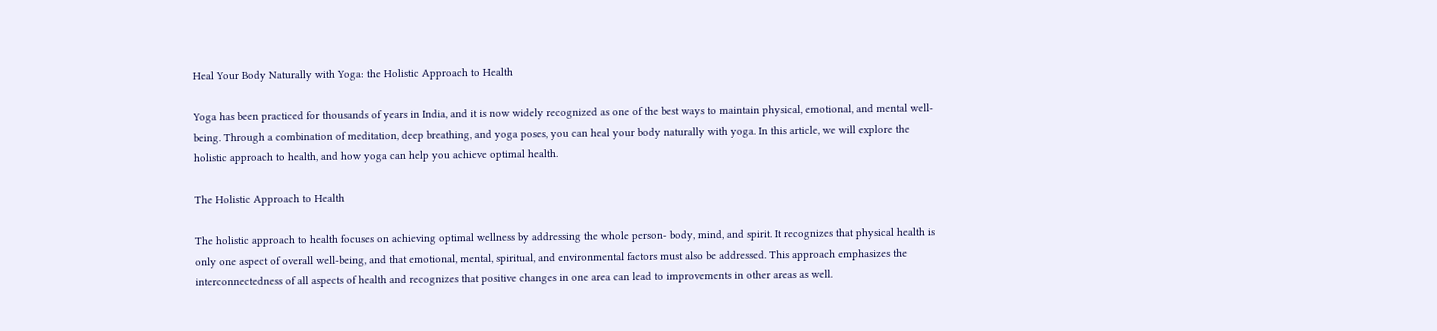Heal Your Body Naturally with Yoga: the Holistic Approach to Health

Yoga has been practiced for thousands of years in India, and it is now widely recognized as one of the best ways to maintain physical, emotional, and mental well-being. Through a combination of meditation, deep breathing, and yoga poses, you can heal your body naturally with yoga. In this article, we will explore the holistic approach to health, and how yoga can help you achieve optimal health.

The Holistic Approach to Health

The holistic approach to health focuses on achieving optimal wellness by addressing the whole person- body, mind, and spirit. It recognizes that physical health is only one aspect of overall well-being, and that emotional, mental, spiritual, and environmental factors must also be addressed. This approach emphasizes the interconnectedness of all aspects of health and recognizes that positive changes in one area can lead to improvements in other areas as well.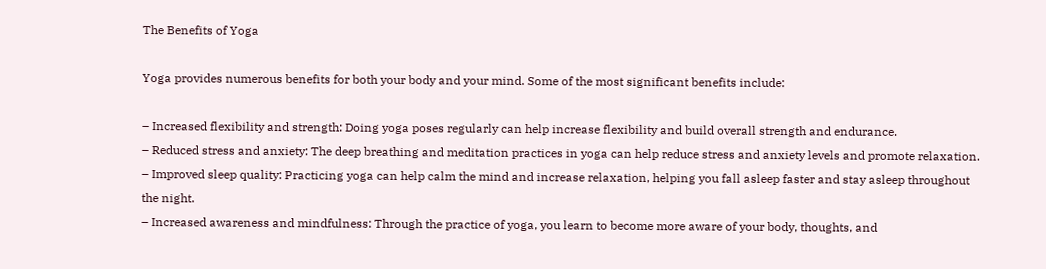The Benefits of Yoga

Yoga provides numerous benefits for both your body and your mind. Some of the most significant benefits include:

– Increased flexibility and strength: Doing yoga poses regularly can help increase flexibility and build overall strength and endurance.
– Reduced stress and anxiety: The deep breathing and meditation practices in yoga can help reduce stress and anxiety levels and promote relaxation.
– Improved sleep quality: Practicing yoga can help calm the mind and increase relaxation, helping you fall asleep faster and stay asleep throughout the night.
– Increased awareness and mindfulness: Through the practice of yoga, you learn to become more aware of your body, thoughts, and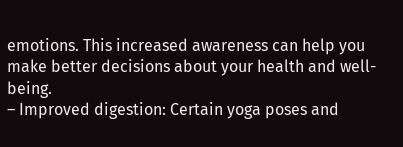emotions. This increased awareness can help you make better decisions about your health and well-being.
– Improved digestion: Certain yoga poses and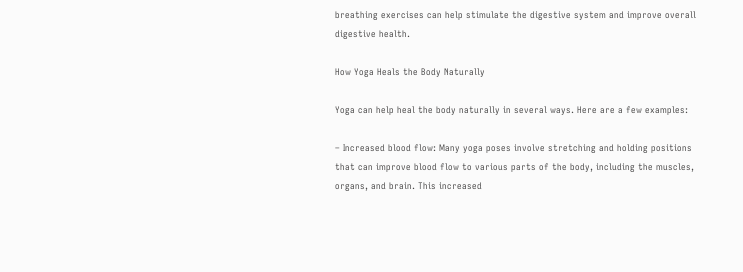breathing exercises can help stimulate the digestive system and improve overall digestive health.

How Yoga Heals the Body Naturally

Yoga can help heal the body naturally in several ways. Here are a few examples:

– Increased blood flow: Many yoga poses involve stretching and holding positions that can improve blood flow to various parts of the body, including the muscles, organs, and brain. This increased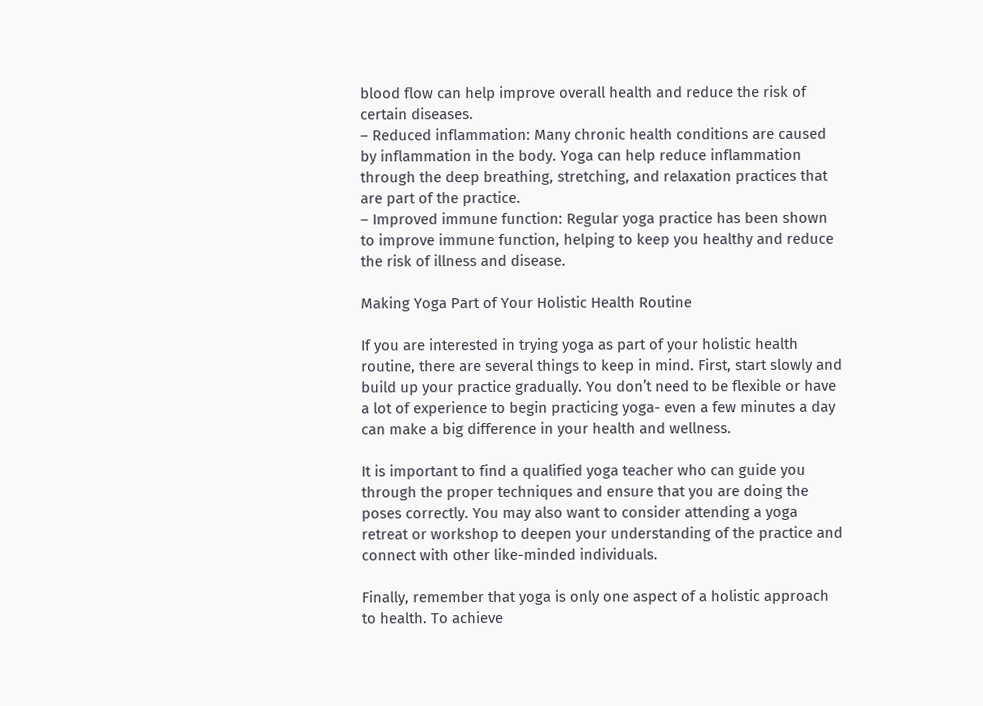blood flow can help improve overall health and reduce the risk of certain diseases.
– Reduced inflammation: Many chronic health conditions are caused by inflammation in the body. Yoga can help reduce inflammation through the deep breathing, stretching, and relaxation practices that are part of the practice.
– Improved immune function: Regular yoga practice has been shown to improve immune function, helping to keep you healthy and reduce the risk of illness and disease.

Making Yoga Part of Your Holistic Health Routine

If you are interested in trying yoga as part of your holistic health routine, there are several things to keep in mind. First, start slowly and build up your practice gradually. You don’t need to be flexible or have a lot of experience to begin practicing yoga- even a few minutes a day can make a big difference in your health and wellness.

It is important to find a qualified yoga teacher who can guide you through the proper techniques and ensure that you are doing the poses correctly. You may also want to consider attending a yoga retreat or workshop to deepen your understanding of the practice and connect with other like-minded individuals.

Finally, remember that yoga is only one aspect of a holistic approach to health. To achieve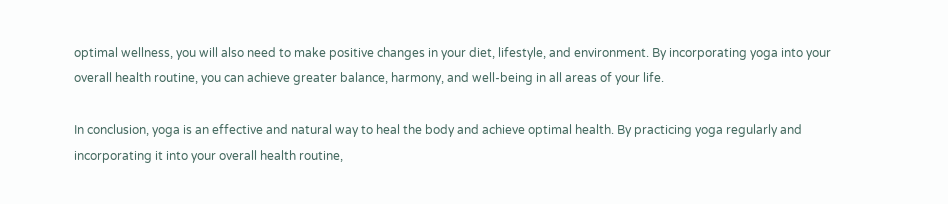optimal wellness, you will also need to make positive changes in your diet, lifestyle, and environment. By incorporating yoga into your overall health routine, you can achieve greater balance, harmony, and well-being in all areas of your life.

In conclusion, yoga is an effective and natural way to heal the body and achieve optimal health. By practicing yoga regularly and incorporating it into your overall health routine,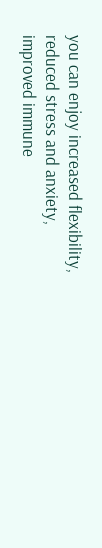you can enjoy increased flexibility, reduced stress and anxiety, improved immune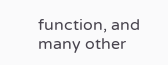function, and many other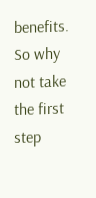benefits. So why not take the first step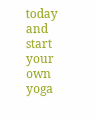today and start your own yoga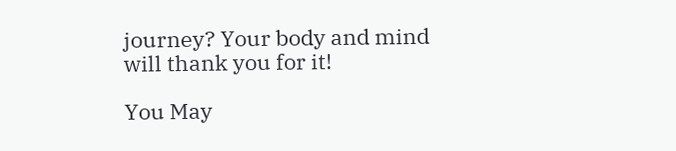journey? Your body and mind will thank you for it!

You May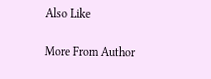Also Like

More From Author